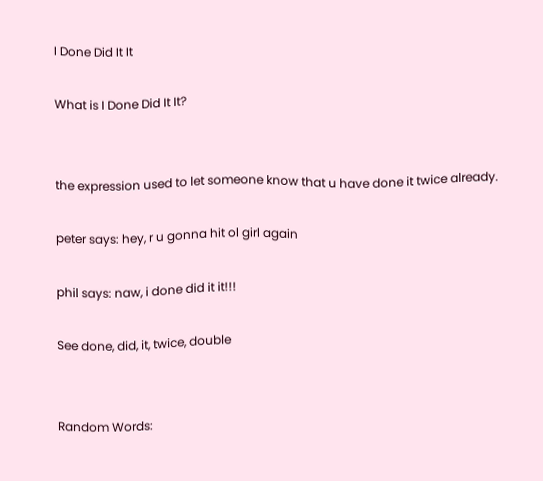I Done Did It It

What is I Done Did It It?


the expression used to let someone know that u have done it twice already.

peter says: hey, r u gonna hit ol girl again

phil says: naw, i done did it it!!!

See done, did, it, twice, double


Random Words: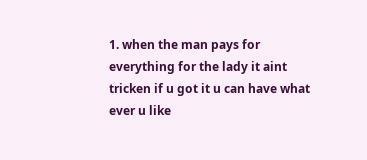1. when the man pays for everything for the lady it aint tricken if u got it u can have what ever u like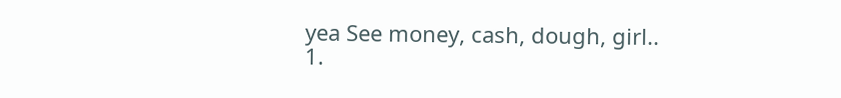yea See money, cash, dough, girl..
1.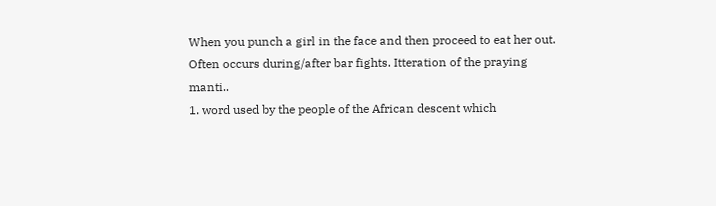When you punch a girl in the face and then proceed to eat her out. Often occurs during/after bar fights. Itteration of the praying manti..
1. word used by the people of the African descent which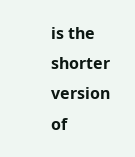is the shorter version of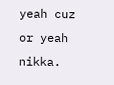yeah cuz or yeah nikka.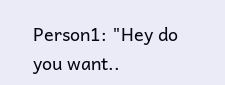Person1: "Hey do you want..